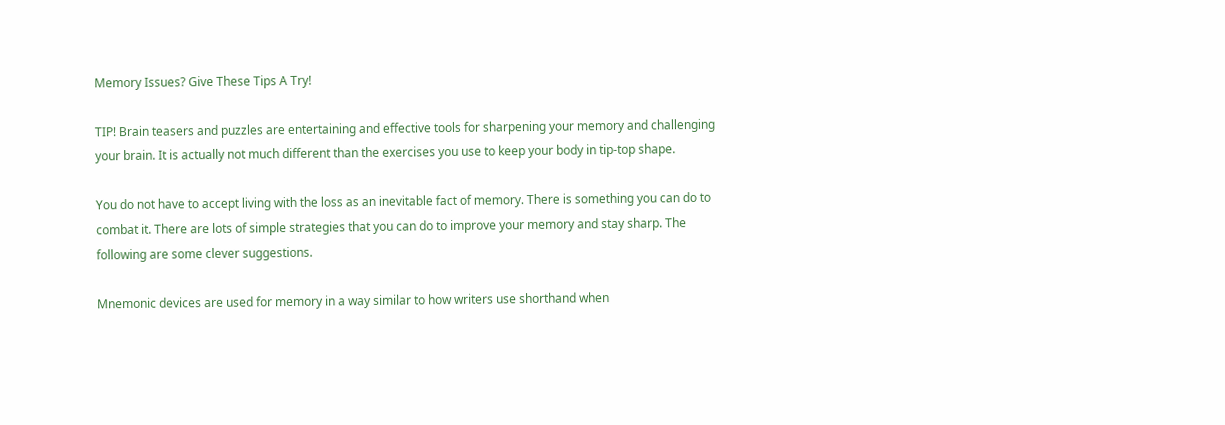Memory Issues? Give These Tips A Try!

TIP! Brain teasers and puzzles are entertaining and effective tools for sharpening your memory and challenging your brain. It is actually not much different than the exercises you use to keep your body in tip-top shape.

You do not have to accept living with the loss as an inevitable fact of memory. There is something you can do to combat it. There are lots of simple strategies that you can do to improve your memory and stay sharp. The following are some clever suggestions.

Mnemonic devices are used for memory in a way similar to how writers use shorthand when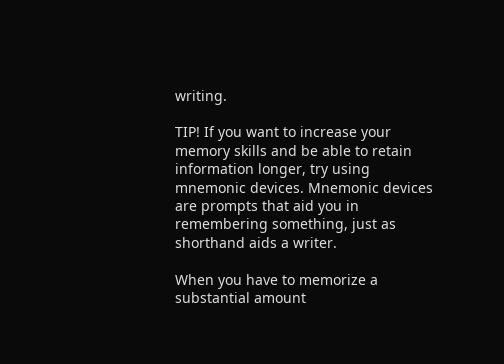writing.

TIP! If you want to increase your memory skills and be able to retain information longer, try using mnemonic devices. Mnemonic devices are prompts that aid you in remembering something, just as shorthand aids a writer.

When you have to memorize a substantial amount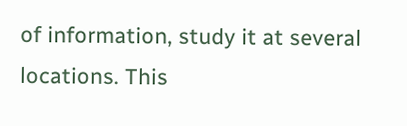of information, study it at several locations. This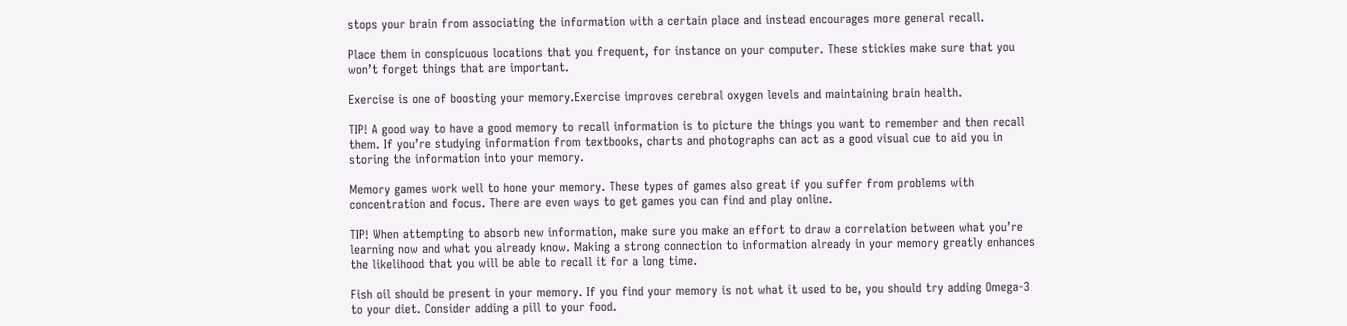stops your brain from associating the information with a certain place and instead encourages more general recall.

Place them in conspicuous locations that you frequent, for instance on your computer. These stickies make sure that you won’t forget things that are important.

Exercise is one of boosting your memory.Exercise improves cerebral oxygen levels and maintaining brain health.

TIP! A good way to have a good memory to recall information is to picture the things you want to remember and then recall them. If you’re studying information from textbooks, charts and photographs can act as a good visual cue to aid you in storing the information into your memory.

Memory games work well to hone your memory. These types of games also great if you suffer from problems with concentration and focus. There are even ways to get games you can find and play online.

TIP! When attempting to absorb new information, make sure you make an effort to draw a correlation between what you’re learning now and what you already know. Making a strong connection to information already in your memory greatly enhances the likelihood that you will be able to recall it for a long time.

Fish oil should be present in your memory. If you find your memory is not what it used to be, you should try adding Omega-3 to your diet. Consider adding a pill to your food.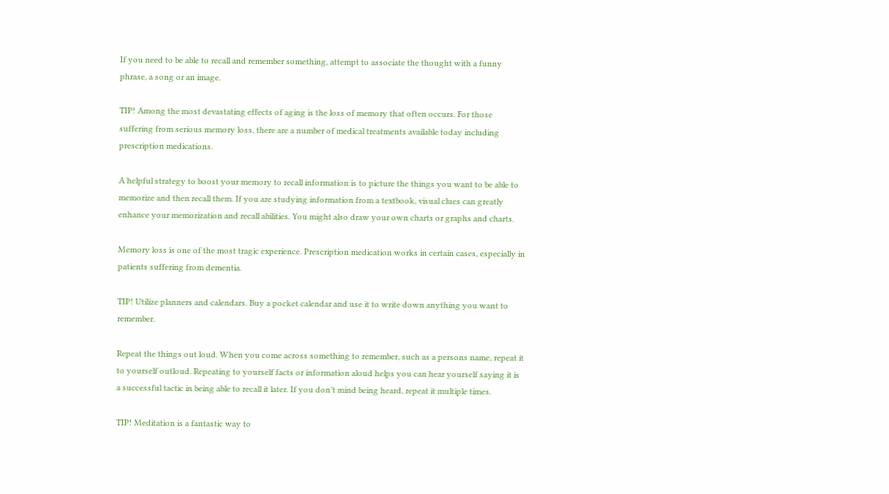If you need to be able to recall and remember something, attempt to associate the thought with a funny phrase, a song or an image.

TIP! Among the most devastating effects of aging is the loss of memory that often occurs. For those suffering from serious memory loss, there are a number of medical treatments available today including prescription medications.

A helpful strategy to boost your memory to recall information is to picture the things you want to be able to memorize and then recall them. If you are studying information from a textbook, visual clues can greatly enhance your memorization and recall abilities. You might also draw your own charts or graphs and charts.

Memory loss is one of the most tragic experience. Prescription medication works in certain cases, especially in patients suffering from dementia.

TIP! Utilize planners and calendars. Buy a pocket calendar and use it to write down anything you want to remember.

Repeat the things out loud. When you come across something to remember, such as a persons name, repeat it to yourself outloud. Repeating to yourself facts or information aloud helps you can hear yourself saying it is a successful tactic in being able to recall it later. If you don’t mind being heard, repeat it multiple times.

TIP! Meditation is a fantastic way to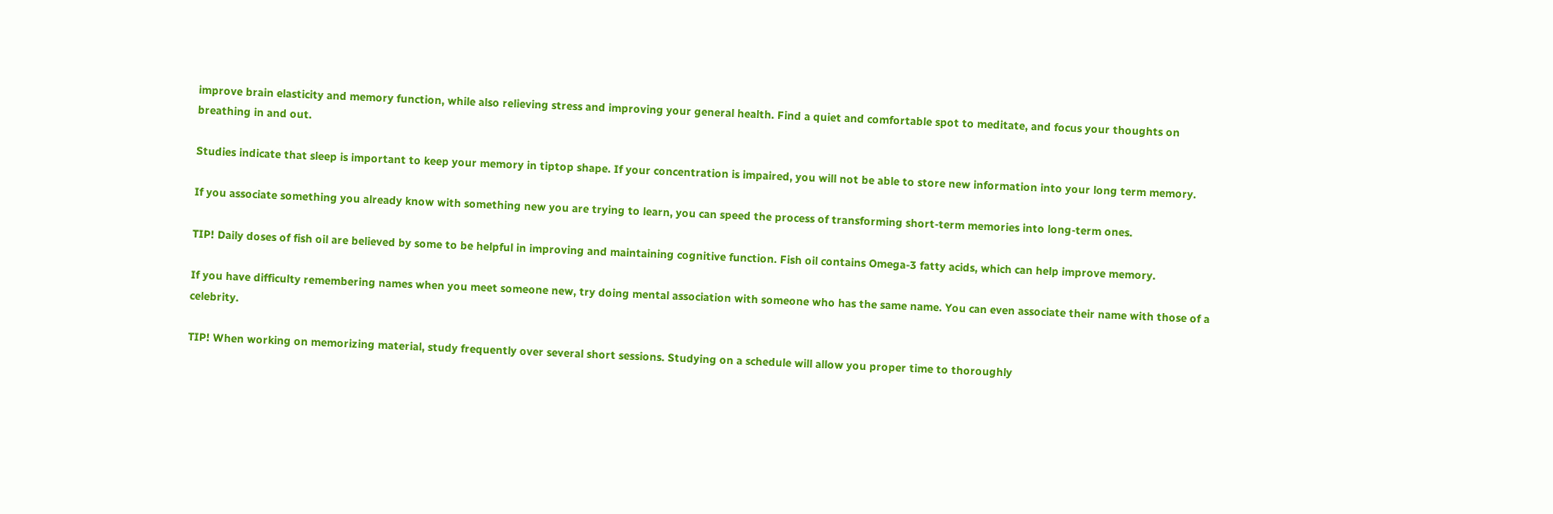improve brain elasticity and memory function, while also relieving stress and improving your general health. Find a quiet and comfortable spot to meditate, and focus your thoughts on breathing in and out.

Studies indicate that sleep is important to keep your memory in tiptop shape. If your concentration is impaired, you will not be able to store new information into your long term memory.

If you associate something you already know with something new you are trying to learn, you can speed the process of transforming short-term memories into long-term ones.

TIP! Daily doses of fish oil are believed by some to be helpful in improving and maintaining cognitive function. Fish oil contains Omega-3 fatty acids, which can help improve memory.

If you have difficulty remembering names when you meet someone new, try doing mental association with someone who has the same name. You can even associate their name with those of a celebrity.

TIP! When working on memorizing material, study frequently over several short sessions. Studying on a schedule will allow you proper time to thoroughly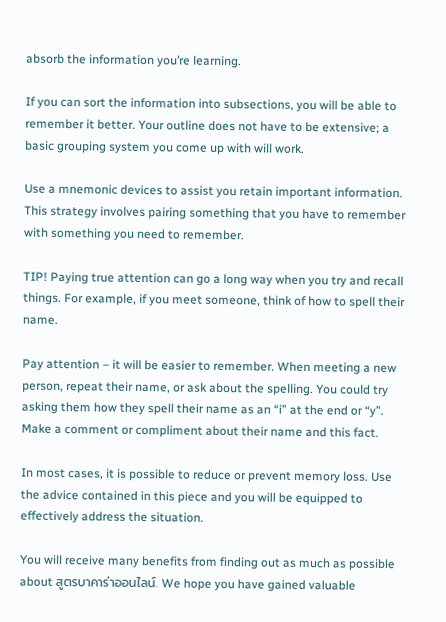absorb the information you’re learning.

If you can sort the information into subsections, you will be able to remember it better. Your outline does not have to be extensive; a basic grouping system you come up with will work.

Use a mnemonic devices to assist you retain important information. This strategy involves pairing something that you have to remember with something you need to remember.

TIP! Paying true attention can go a long way when you try and recall things. For example, if you meet someone, think of how to spell their name.

Pay attention – it will be easier to remember. When meeting a new person, repeat their name, or ask about the spelling. You could try asking them how they spell their name as an “i” at the end or “y”. Make a comment or compliment about their name and this fact.

In most cases, it is possible to reduce or prevent memory loss. Use the advice contained in this piece and you will be equipped to effectively address the situation.

You will receive many benefits from finding out as much as possible about สูตรบาคาร่าออนไลน์. We hope you have gained valuable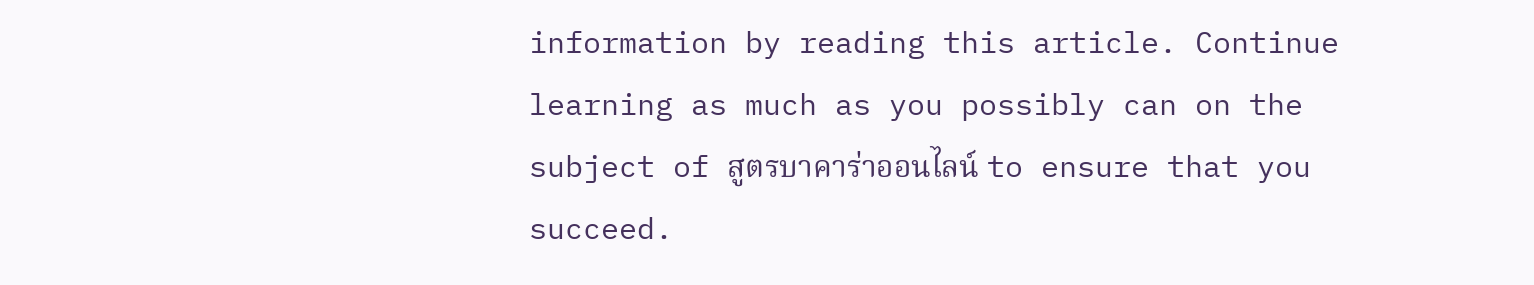information by reading this article. Continue learning as much as you possibly can on the subject of สูตรบาคาร่าออนไลน์ to ensure that you succeed.